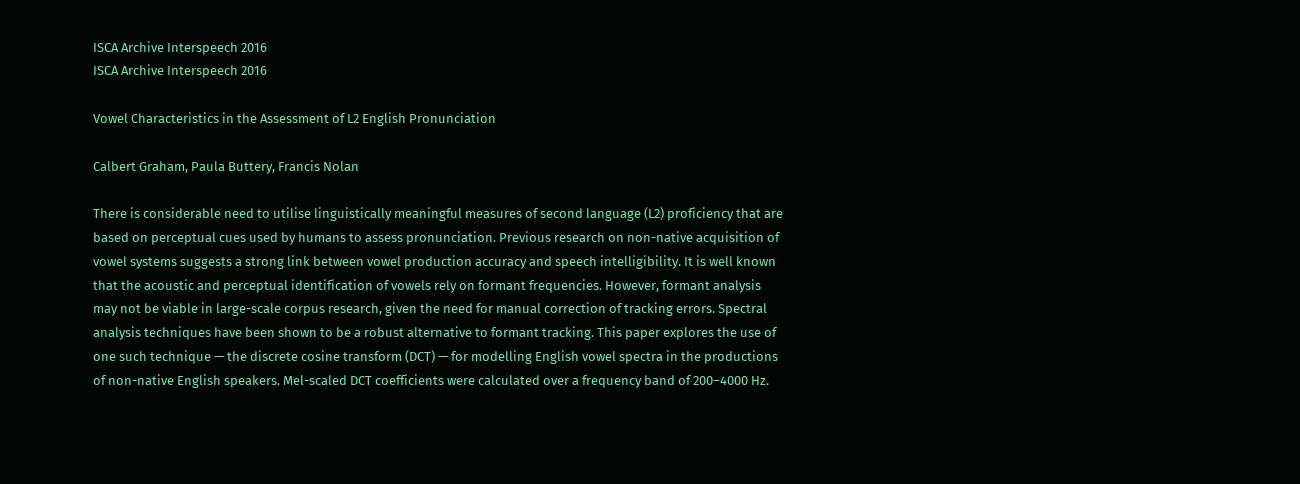ISCA Archive Interspeech 2016
ISCA Archive Interspeech 2016

Vowel Characteristics in the Assessment of L2 English Pronunciation

Calbert Graham, Paula Buttery, Francis Nolan

There is considerable need to utilise linguistically meaningful measures of second language (L2) proficiency that are based on perceptual cues used by humans to assess pronunciation. Previous research on non-native acquisition of vowel systems suggests a strong link between vowel production accuracy and speech intelligibility. It is well known that the acoustic and perceptual identification of vowels rely on formant frequencies. However, formant analysis may not be viable in large-scale corpus research, given the need for manual correction of tracking errors. Spectral analysis techniques have been shown to be a robust alternative to formant tracking. This paper explores the use of one such technique — the discrete cosine transform (DCT) — for modelling English vowel spectra in the productions of non-native English speakers. Mel-scaled DCT coefficients were calculated over a frequency band of 200–4000 Hz.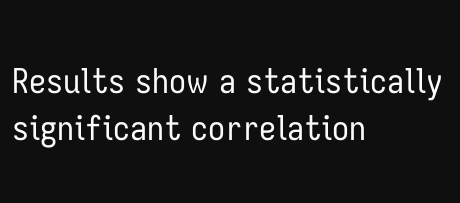Results show a statistically significant correlation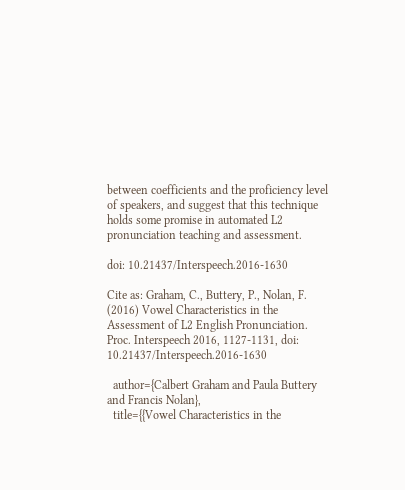between coefficients and the proficiency level of speakers, and suggest that this technique holds some promise in automated L2 pronunciation teaching and assessment.

doi: 10.21437/Interspeech.2016-1630

Cite as: Graham, C., Buttery, P., Nolan, F. (2016) Vowel Characteristics in the Assessment of L2 English Pronunciation. Proc. Interspeech 2016, 1127-1131, doi: 10.21437/Interspeech.2016-1630

  author={Calbert Graham and Paula Buttery and Francis Nolan},
  title={{Vowel Characteristics in the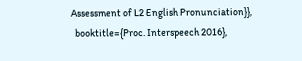Assessment of L2 English Pronunciation}},
  booktitle={Proc. Interspeech 2016},